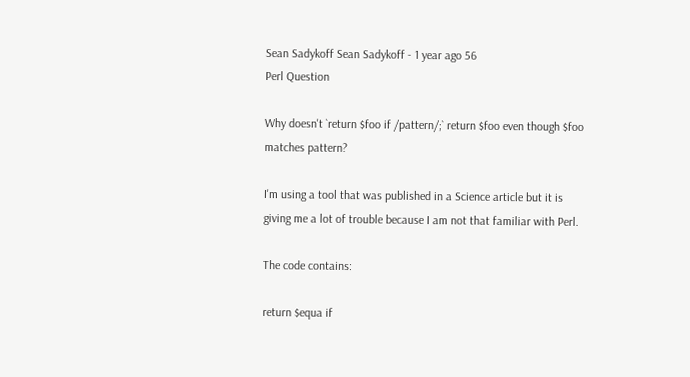Sean Sadykoff Sean Sadykoff - 1 year ago 56
Perl Question

Why doesn't `return $foo if /pattern/;` return $foo even though $foo matches pattern?

I'm using a tool that was published in a Science article but it is giving me a lot of trouble because I am not that familiar with Perl.

The code contains:

return $equa if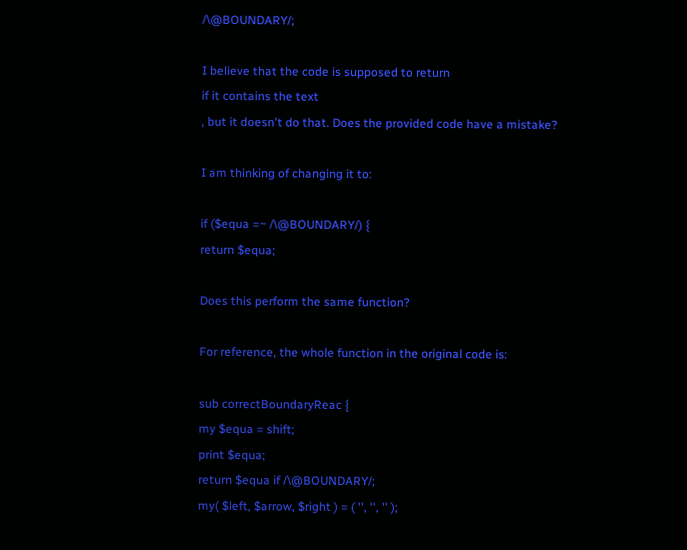/\@BOUNDARY/;

I believe that the code is supposed to return
if it contains the text
, but it doesn't do that. Does the provided code have a mistake?

I am thinking of changing it to:

if ($equa =~ /\@BOUNDARY/) {
return $equa;

Does this perform the same function?

For reference, the whole function in the original code is:

sub correctBoundaryReac {
my $equa = shift;
print $equa;
return $equa if /\@BOUNDARY/;
my( $left, $arrow, $right ) = ( '', '', '' );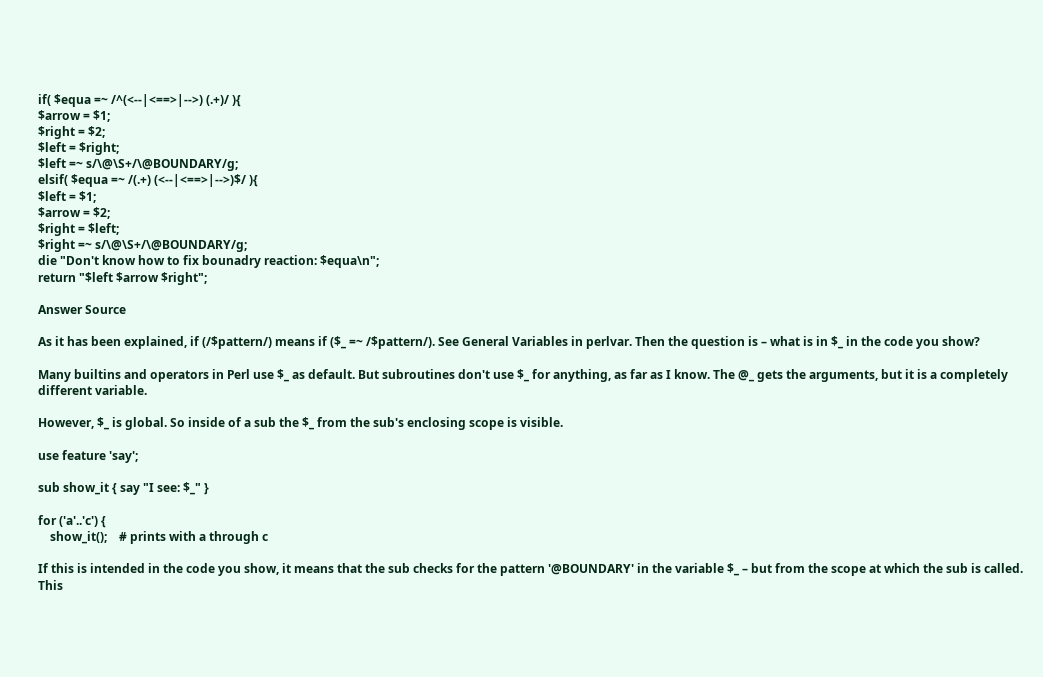if( $equa =~ /^(<--|<==>|-->) (.+)/ ){
$arrow = $1;
$right = $2;
$left = $right;
$left =~ s/\@\S+/\@BOUNDARY/g;
elsif( $equa =~ /(.+) (<--|<==>|-->)$/ ){
$left = $1;
$arrow = $2;
$right = $left;
$right =~ s/\@\S+/\@BOUNDARY/g;
die "Don't know how to fix bounadry reaction: $equa\n";
return "$left $arrow $right";

Answer Source

As it has been explained, if (/$pattern/) means if ($_ =~ /$pattern/). See General Variables in perlvar. Then the question is – what is in $_ in the code you show?

Many builtins and operators in Perl use $_ as default. But subroutines don't use $_ for anything, as far as I know. The @_ gets the arguments, but it is a completely different variable.

However, $_ is global. So inside of a sub the $_ from the sub's enclosing scope is visible.

use feature 'say';

sub show_it { say "I see: $_" }

for ('a'..'c') {
    show_it();    # prints with a through c

If this is intended in the code you show, it means that the sub checks for the pattern '@BOUNDARY' in the variable $_ – but from the scope at which the sub is called. This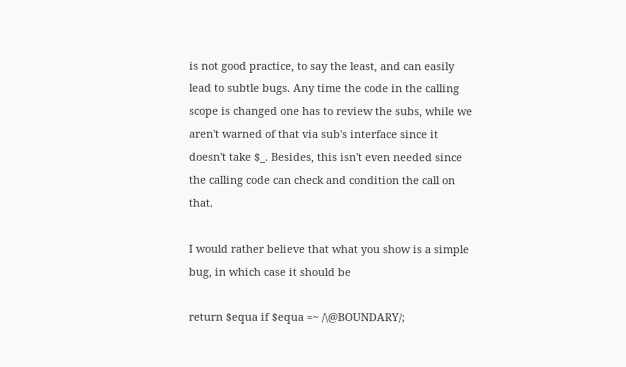is not good practice, to say the least, and can easily lead to subtle bugs. Any time the code in the calling scope is changed one has to review the subs, while we aren't warned of that via sub's interface since it doesn't take $_. Besides, this isn't even needed since the calling code can check and condition the call on that.

I would rather believe that what you show is a simple bug, in which case it should be

return $equa if $equa =~ /\@BOUNDARY/;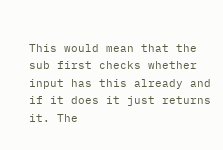This would mean that the sub first checks whether input has this already and if it does it just returns it. The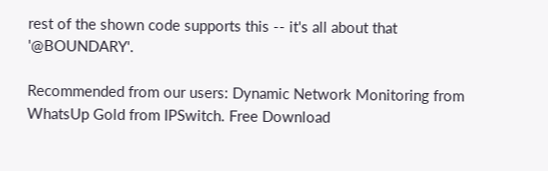rest of the shown code supports this -- it's all about that '@BOUNDARY'.

Recommended from our users: Dynamic Network Monitoring from WhatsUp Gold from IPSwitch. Free Download